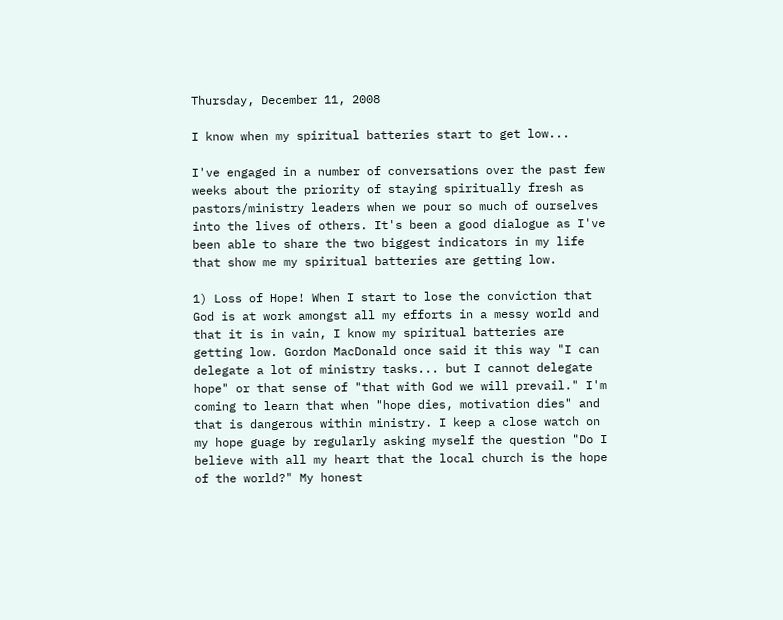Thursday, December 11, 2008

I know when my spiritual batteries start to get low...

I've engaged in a number of conversations over the past few weeks about the priority of staying spiritually fresh as pastors/ministry leaders when we pour so much of ourselves into the lives of others. It's been a good dialogue as I've been able to share the two biggest indicators in my life that show me my spiritual batteries are getting low.

1) Loss of Hope! When I start to lose the conviction that God is at work amongst all my efforts in a messy world and that it is in vain, I know my spiritual batteries are getting low. Gordon MacDonald once said it this way "I can delegate a lot of ministry tasks... but I cannot delegate hope" or that sense of "that with God we will prevail." I'm coming to learn that when "hope dies, motivation dies" and that is dangerous within ministry. I keep a close watch on my hope guage by regularly asking myself the question "Do I believe with all my heart that the local church is the hope of the world?" My honest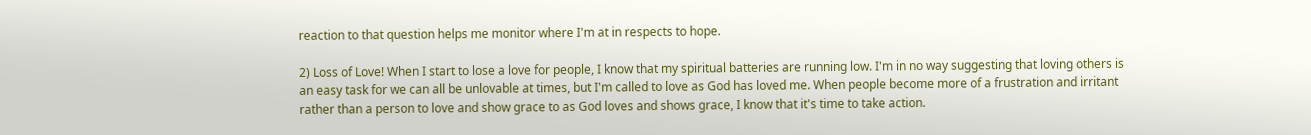reaction to that question helps me monitor where I'm at in respects to hope.

2) Loss of Love! When I start to lose a love for people, I know that my spiritual batteries are running low. I'm in no way suggesting that loving others is an easy task for we can all be unlovable at times, but I'm called to love as God has loved me. When people become more of a frustration and irritant rather than a person to love and show grace to as God loves and shows grace, I know that it's time to take action.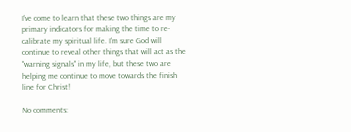I've come to learn that these two things are my primary indicators for making the time to re-calibrate my spiritual life. I'm sure God will continue to reveal other things that will act as the "warning signals" in my life, but these two are helping me continue to move towards the finish line for Christ!

No comments: